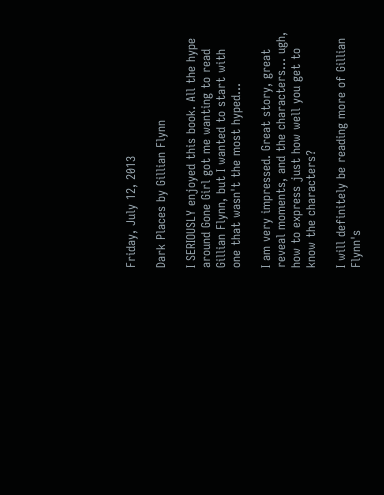Friday, July 12, 2013

Dark Places by Gillian Flynn

I SERIOUSLY enjoyed this book. All the hype around Gone Girl got me wanting to read Gillian Flynn, but I wanted to start with one that wasn't the most hyped...

I am very impressed. Great story, great reveal moments, and the characters... ugh, how to express just how well you get to know the characters?

I will definitely be reading more of Gillian Flynn's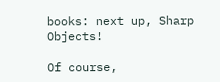books: next up, Sharp Objects!

Of course,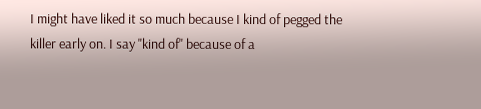I might have liked it so much because I kind of pegged the killer early on. I say "kind of" because of a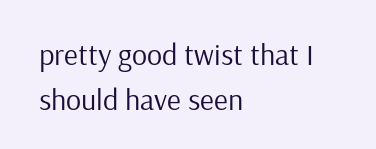pretty good twist that I should have seen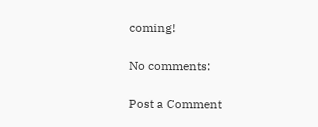coming!

No comments:

Post a Comment